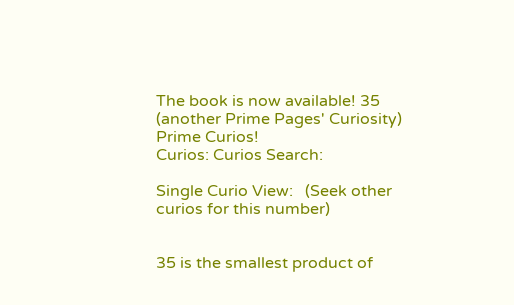The book is now available! 35
(another Prime Pages' Curiosity)
Prime Curios!
Curios: Curios Search:

Single Curio View:   (Seek other curios for this number)


35 is the smallest product of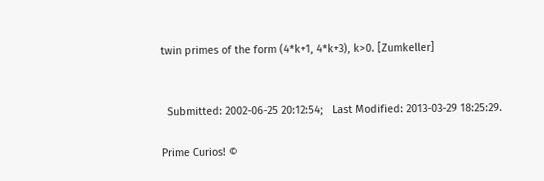twin primes of the form (4*k+1, 4*k+3), k>0. [Zumkeller]


  Submitted: 2002-06-25 20:12:54;   Last Modified: 2013-03-29 18:25:29.

Prime Curios! ©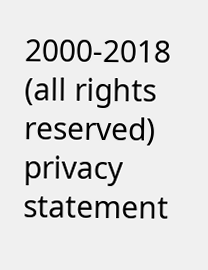2000-2018 (all rights reserved)  privacy statement